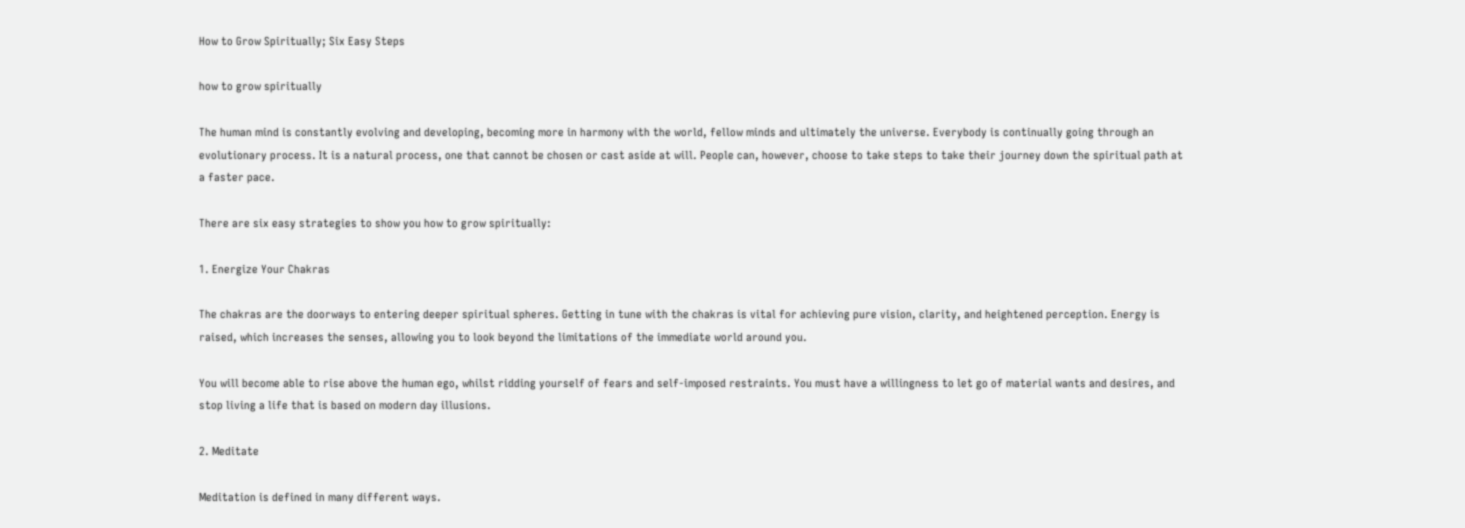How to Grow Spiritually; Six Easy Steps

how to grow spiritually

The human mind is constantly evolving and developing, becoming more in harmony with the world, fellow minds and ultimately the universe. Everybody is continually going through an evolutionary process. It is a natural process, one that cannot be chosen or cast aside at will. People can, however, choose to take steps to take their journey down the spiritual path at a faster pace.

There are six easy strategies to show you how to grow spiritually:

1. Energize Your Chakras

The chakras are the doorways to entering deeper spiritual spheres. Getting in tune with the chakras is vital for achieving pure vision, clarity, and heightened perception. Energy is raised, which increases the senses, allowing you to look beyond the limitations of the immediate world around you.

You will become able to rise above the human ego, whilst ridding yourself of fears and self-imposed restraints. You must have a willingness to let go of material wants and desires, and stop living a life that is based on modern day illusions.

2. Meditate

Meditation is defined in many different ways.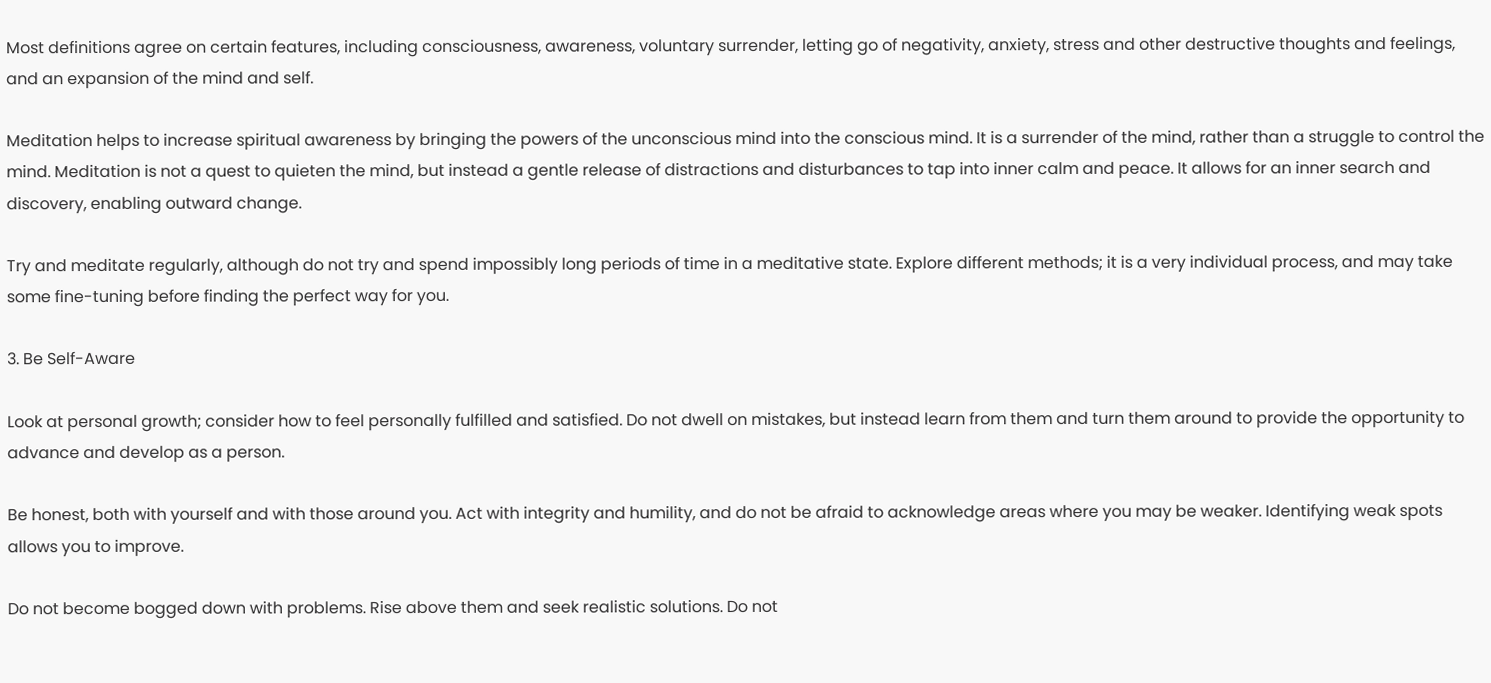Most definitions agree on certain features, including consciousness, awareness, voluntary surrender, letting go of negativity, anxiety, stress and other destructive thoughts and feelings, and an expansion of the mind and self.

Meditation helps to increase spiritual awareness by bringing the powers of the unconscious mind into the conscious mind. It is a surrender of the mind, rather than a struggle to control the mind. Meditation is not a quest to quieten the mind, but instead a gentle release of distractions and disturbances to tap into inner calm and peace. It allows for an inner search and discovery, enabling outward change.

Try and meditate regularly, although do not try and spend impossibly long periods of time in a meditative state. Explore different methods; it is a very individual process, and may take some fine-tuning before finding the perfect way for you.

3. Be Self-Aware

Look at personal growth; consider how to feel personally fulfilled and satisfied. Do not dwell on mistakes, but instead learn from them and turn them around to provide the opportunity to advance and develop as a person.

Be honest, both with yourself and with those around you. Act with integrity and humility, and do not be afraid to acknowledge areas where you may be weaker. Identifying weak spots allows you to improve.

Do not become bogged down with problems. Rise above them and seek realistic solutions. Do not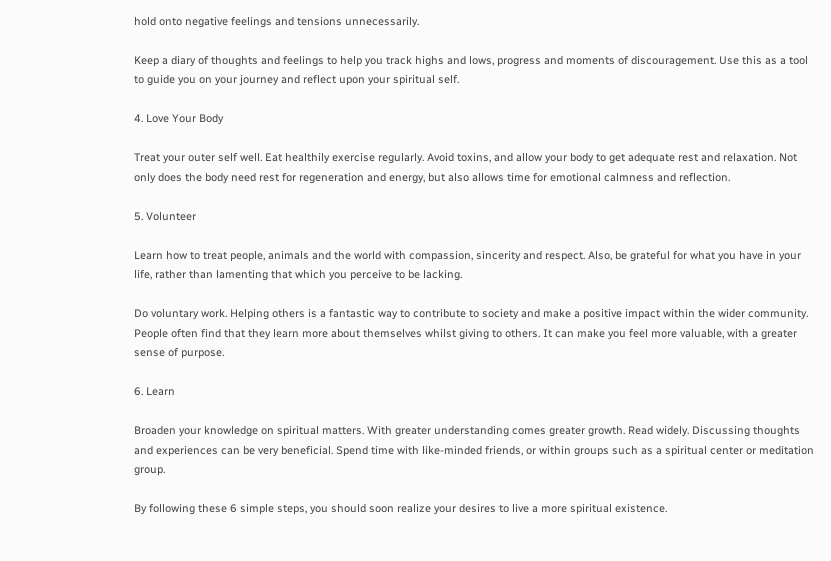hold onto negative feelings and tensions unnecessarily.

Keep a diary of thoughts and feelings to help you track highs and lows, progress and moments of discouragement. Use this as a tool to guide you on your journey and reflect upon your spiritual self.

4. Love Your Body

Treat your outer self well. Eat healthily exercise regularly. Avoid toxins, and allow your body to get adequate rest and relaxation. Not only does the body need rest for regeneration and energy, but also allows time for emotional calmness and reflection.

5. Volunteer

Learn how to treat people, animals and the world with compassion, sincerity and respect. Also, be grateful for what you have in your life, rather than lamenting that which you perceive to be lacking.

Do voluntary work. Helping others is a fantastic way to contribute to society and make a positive impact within the wider community. People often find that they learn more about themselves whilst giving to others. It can make you feel more valuable, with a greater sense of purpose.

6. Learn

Broaden your knowledge on spiritual matters. With greater understanding comes greater growth. Read widely. Discussing thoughts and experiences can be very beneficial. Spend time with like-minded friends, or within groups such as a spiritual center or meditation group.

By following these 6 simple steps, you should soon realize your desires to live a more spiritual existence.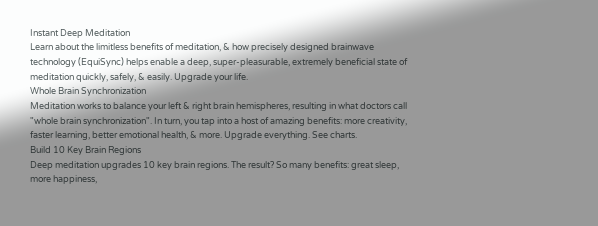Instant Deep Meditation
Learn about the limitless benefits of meditation, & how precisely designed brainwave technology (EquiSync) helps enable a deep, super-pleasurable, extremely beneficial state of meditation quickly, safely, & easily. Upgrade your life.
Whole Brain Synchronization
Meditation works to balance your left & right brain hemispheres, resulting in what doctors call "whole brain synchronization". In turn, you tap into a host of amazing benefits: more creativity, faster learning, better emotional health, & more. Upgrade everything. See charts.
Build 10 Key Brain Regions
Deep meditation upgrades 10 key brain regions. The result? So many benefits: great sleep, more happiness,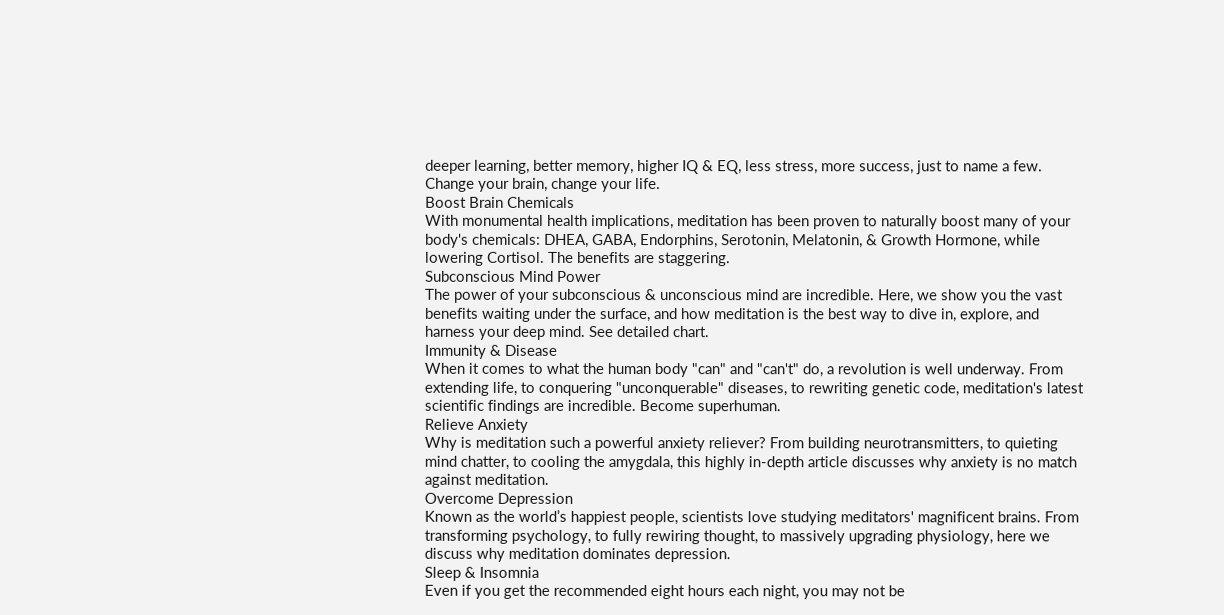deeper learning, better memory, higher IQ & EQ, less stress, more success, just to name a few. Change your brain, change your life.
Boost Brain Chemicals
With monumental health implications, meditation has been proven to naturally boost many of your body's chemicals: DHEA, GABA, Endorphins, Serotonin, Melatonin, & Growth Hormone, while lowering Cortisol. The benefits are staggering.
Subconscious Mind Power
The power of your subconscious & unconscious mind are incredible. Here, we show you the vast benefits waiting under the surface, and how meditation is the best way to dive in, explore, and harness your deep mind. See detailed chart.
Immunity & Disease
When it comes to what the human body "can" and "can't" do, a revolution is well underway. From extending life, to conquering "unconquerable" diseases, to rewriting genetic code, meditation's latest scientific findings are incredible. Become superhuman.
Relieve Anxiety
Why is meditation such a powerful anxiety reliever? From building neurotransmitters, to quieting mind chatter, to cooling the amygdala, this highly in-depth article discusses why anxiety is no match against meditation.
Overcome Depression
Known as the world’s happiest people, scientists love studying meditators' magnificent brains. From transforming psychology, to fully rewiring thought, to massively upgrading physiology, here we discuss why meditation dominates depression.
Sleep & Insomnia
Even if you get the recommended eight hours each night, you may not be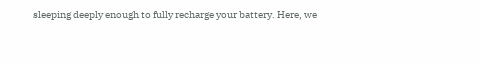sleeping deeply enough to fully recharge your battery. Here, we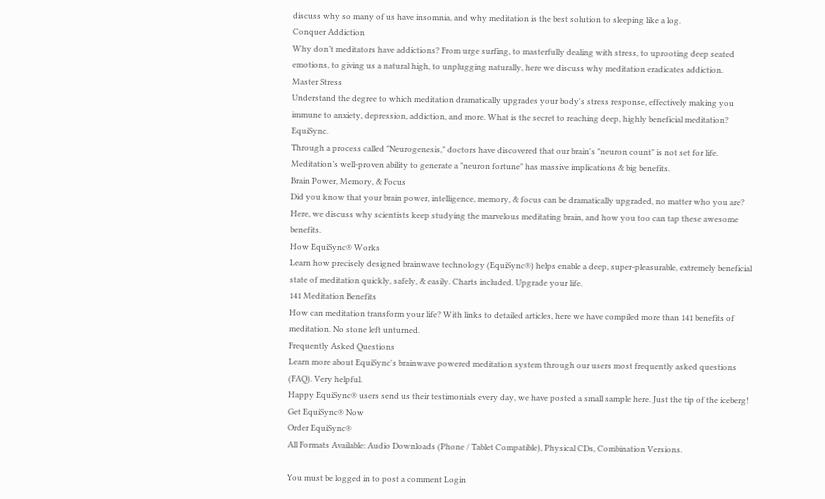discuss why so many of us have insomnia, and why meditation is the best solution to sleeping like a log.
Conquer Addiction
Why don’t meditators have addictions? From urge surfing, to masterfully dealing with stress, to uprooting deep seated emotions, to giving us a natural high, to unplugging naturally, here we discuss why meditation eradicates addiction.
Master Stress
Understand the degree to which meditation dramatically upgrades your body's stress response, effectively making you immune to anxiety, depression, addiction, and more. What is the secret to reaching deep, highly beneficial meditation? EquiSync.
Through a process called "Neurogenesis," doctors have discovered that our brain's "neuron count" is not set for life. Meditation’s well-proven ability to generate a "neuron fortune" has massive implications & big benefits.
Brain Power, Memory, & Focus
Did you know that your brain power, intelligence, memory, & focus can be dramatically upgraded, no matter who you are? Here, we discuss why scientists keep studying the marvelous meditating brain, and how you too can tap these awesome benefits.
How EquiSync® Works
Learn how precisely designed brainwave technology (EquiSync®) helps enable a deep, super-pleasurable, extremely beneficial state of meditation quickly, safely, & easily. Charts included. Upgrade your life.
141 Meditation Benefits
How can meditation transform your life? With links to detailed articles, here we have compiled more than 141 benefits of meditation. No stone left unturned.
Frequently Asked Questions
Learn more about EquiSync's brainwave powered meditation system through our users most frequently asked questions (FAQ). Very helpful.
Happy EquiSync® users send us their testimonials every day, we have posted a small sample here. Just the tip of the iceberg!
Get EquiSync® Now
Order EquiSync®
All Formats Available: Audio Downloads (Phone / Tablet Compatible), Physical CDs, Combination Versions.

You must be logged in to post a comment Login